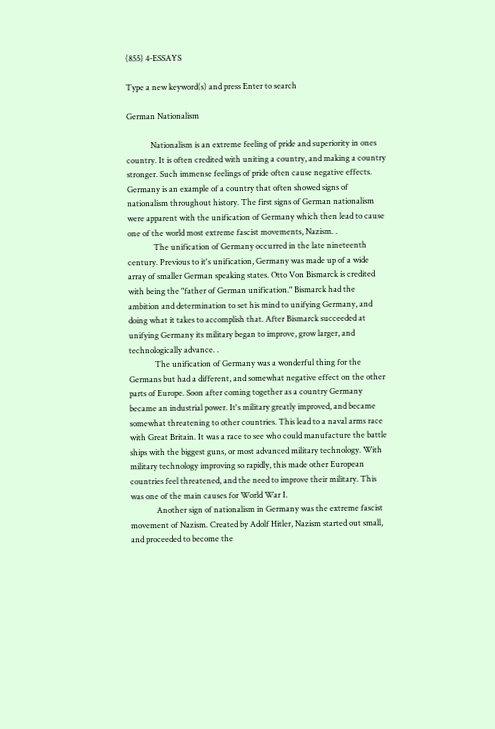(855) 4-ESSAYS

Type a new keyword(s) and press Enter to search

German Nationalism

            Nationalism is an extreme feeling of pride and superiority in ones country. It is often credited with uniting a country, and making a country stronger. Such immense feelings of pride often cause negative effects. Germany is an example of a country that often showed signs of nationalism throughout history. The first signs of German nationalism were apparent with the unification of Germany which then lead to cause one of the world most extreme fascist movements, Nazism. .
             The unification of Germany occurred in the late nineteenth century. Previous to it's unification, Germany was made up of a wide array of smaller German speaking states. Otto Von Bismarck is credited with being the "father of German unification." Bismarck had the ambition and determination to set his mind to unifying Germany, and doing what it takes to accomplish that. After Bismarck succeeded at unifying Germany its military began to improve, grow larger, and technologically advance. .
             The unification of Germany was a wonderful thing for the Germans but had a different, and somewhat negative effect on the other parts of Europe. Soon after coming together as a country Germany became an industrial power. It's military greatly improved, and became somewhat threatening to other countries. This lead to a naval arms race with Great Britain. It was a race to see who could manufacture the battle ships with the biggest guns, or most advanced military technology. With military technology improving so rapidly, this made other European countries feel threatened, and the need to improve their military. This was one of the main causes for World War I.
             Another sign of nationalism in Germany was the extreme fascist movement of Nazism. Created by Adolf Hitler, Nazism started out small, and proceeded to become the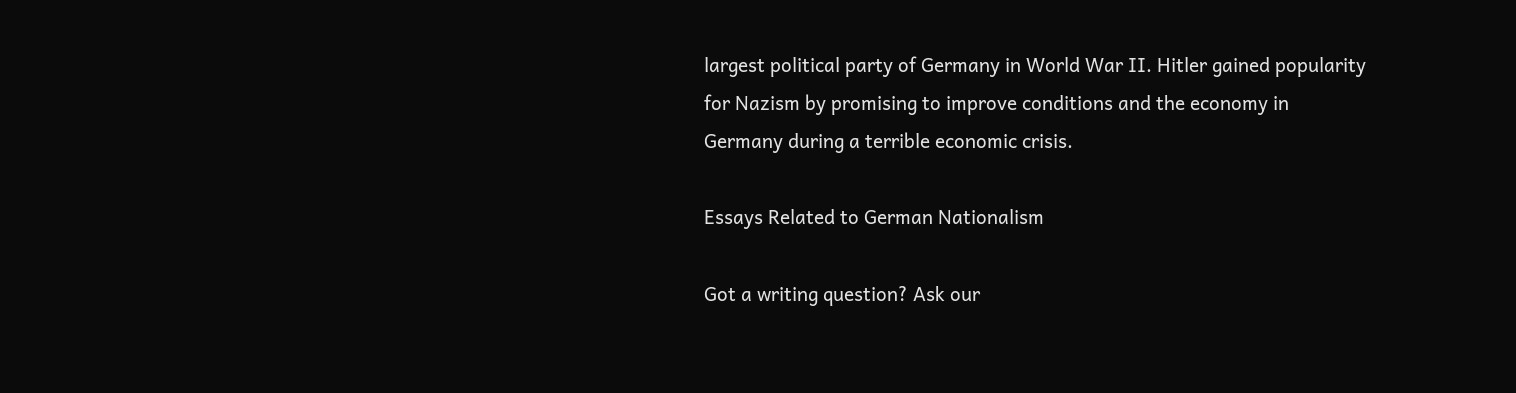largest political party of Germany in World War II. Hitler gained popularity for Nazism by promising to improve conditions and the economy in Germany during a terrible economic crisis.

Essays Related to German Nationalism

Got a writing question? Ask our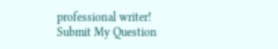professional writer!
Submit My Question